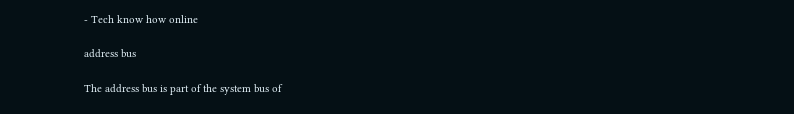- Tech know how online

address bus

The address bus is part of the system bus of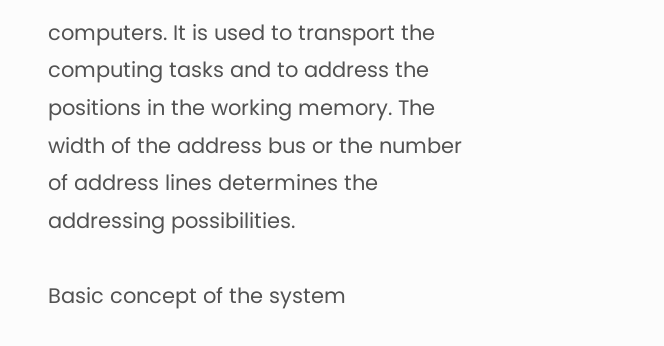computers. It is used to transport the computing tasks and to address the positions in the working memory. The width of the address bus or the number of address lines determines the addressing possibilities.

Basic concept of the system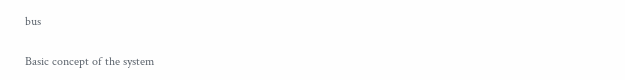bus

Basic concept of the system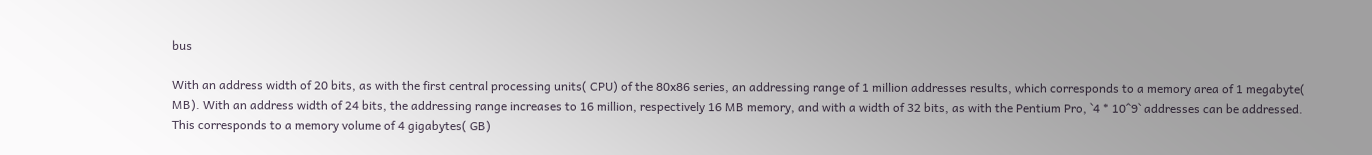bus

With an address width of 20 bits, as with the first central processing units( CPU) of the 80x86 series, an addressing range of 1 million addresses results, which corresponds to a memory area of 1 megabyte( MB). With an address width of 24 bits, the addressing range increases to 16 million, respectively 16 MB memory, and with a width of 32 bits, as with the Pentium Pro, `4 * 10^9` addresses can be addressed. This corresponds to a memory volume of 4 gigabytes( GB)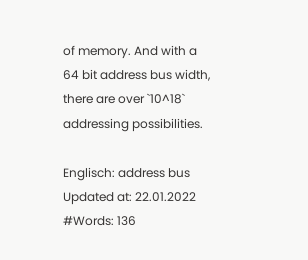of memory. And with a 64 bit address bus width, there are over `10^18` addressing possibilities.

Englisch: address bus
Updated at: 22.01.2022
#Words: 136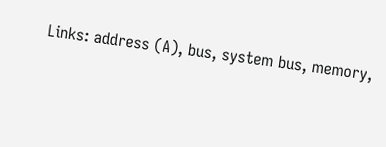Links: address (A), bus, system bus, memory,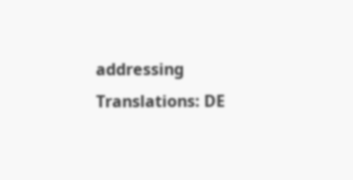addressing
Translations: DE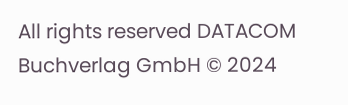All rights reserved DATACOM Buchverlag GmbH © 2024